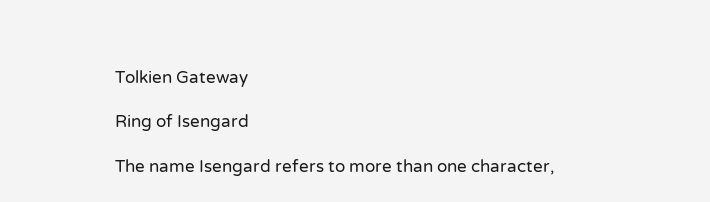Tolkien Gateway

Ring of Isengard

The name Isengard refers to more than one character,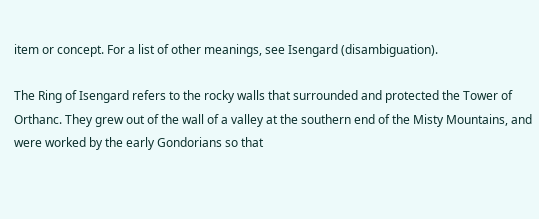item or concept. For a list of other meanings, see Isengard (disambiguation).

The Ring of Isengard refers to the rocky walls that surrounded and protected the Tower of Orthanc. They grew out of the wall of a valley at the southern end of the Misty Mountains, and were worked by the early Gondorians so that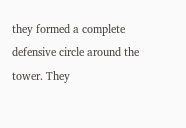they formed a complete defensive circle around the tower. They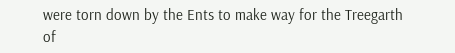were torn down by the Ents to make way for the Treegarth of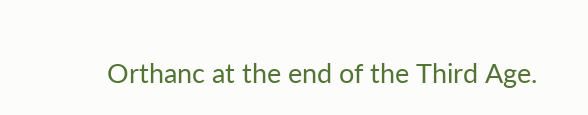Orthanc at the end of the Third Age.